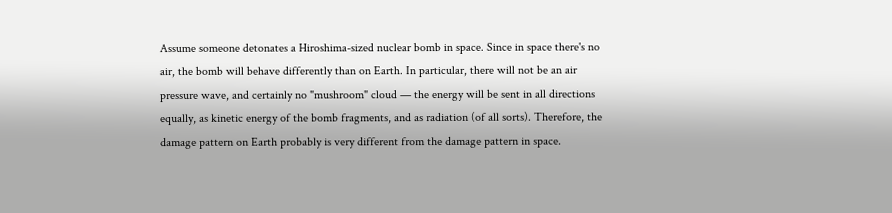Assume someone detonates a Hiroshima-sized nuclear bomb in space. Since in space there's no air, the bomb will behave differently than on Earth. In particular, there will not be an air pressure wave, and certainly no "mushroom" cloud — the energy will be sent in all directions equally, as kinetic energy of the bomb fragments, and as radiation (of all sorts). Therefore, the damage pattern on Earth probably is very different from the damage pattern in space.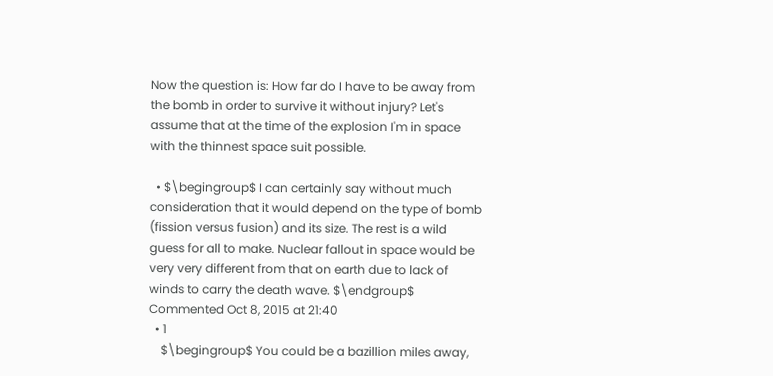Now the question is: How far do I have to be away from the bomb in order to survive it without injury? Let's assume that at the time of the explosion I'm in space with the thinnest space suit possible.

  • $\begingroup$ I can certainly say without much consideration that it would depend on the type of bomb (fission versus fusion) and its size. The rest is a wild guess for all to make. Nuclear fallout in space would be very very different from that on earth due to lack of winds to carry the death wave. $\endgroup$ Commented Oct 8, 2015 at 21:40
  • 1
    $\begingroup$ You could be a bazillion miles away,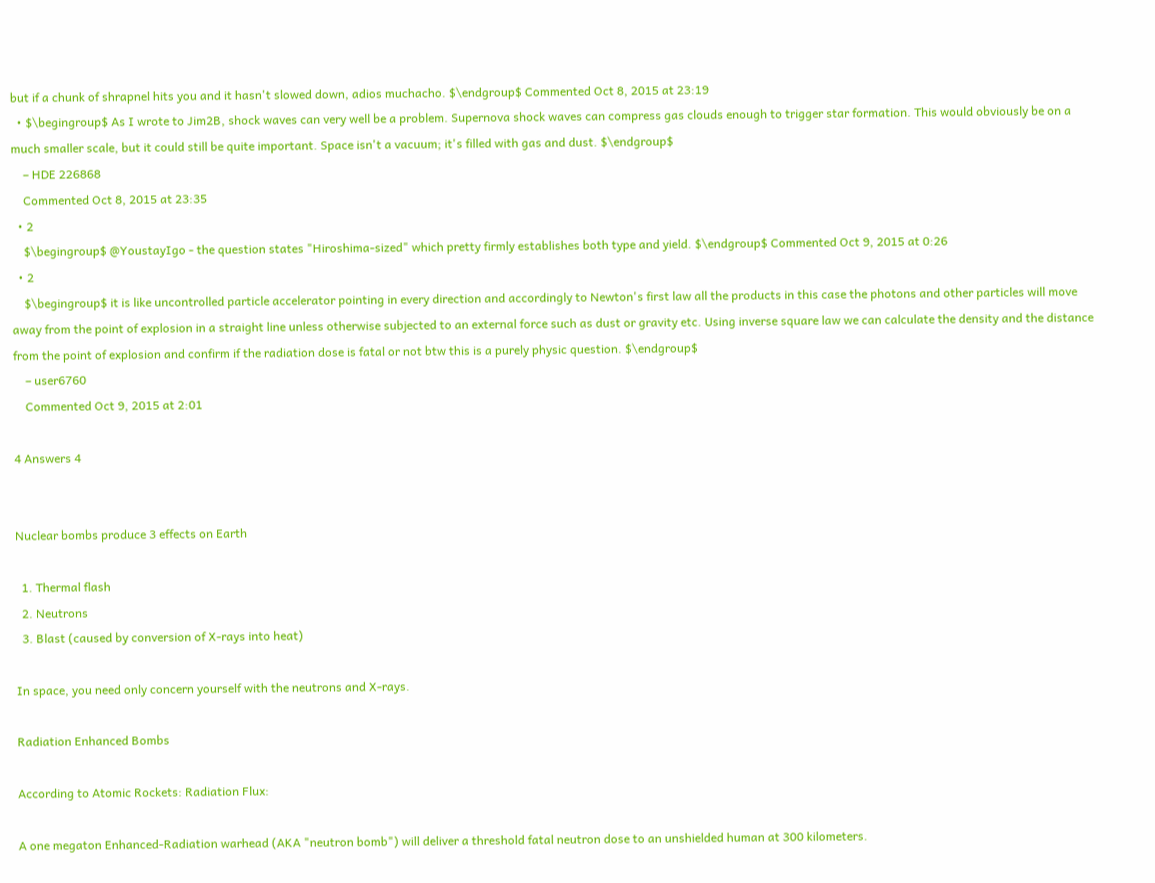but if a chunk of shrapnel hits you and it hasn't slowed down, adios muchacho. $\endgroup$ Commented Oct 8, 2015 at 23:19
  • $\begingroup$ As I wrote to Jim2B, shock waves can very well be a problem. Supernova shock waves can compress gas clouds enough to trigger star formation. This would obviously be on a much smaller scale, but it could still be quite important. Space isn't a vacuum; it's filled with gas and dust. $\endgroup$
    – HDE 226868
    Commented Oct 8, 2015 at 23:35
  • 2
    $\begingroup$ @YoustayIgo - the question states "Hiroshima-sized" which pretty firmly establishes both type and yield. $\endgroup$ Commented Oct 9, 2015 at 0:26
  • 2
    $\begingroup$ it is like uncontrolled particle accelerator pointing in every direction and accordingly to Newton's first law all the products in this case the photons and other particles will move away from the point of explosion in a straight line unless otherwise subjected to an external force such as dust or gravity etc. Using inverse square law we can calculate the density and the distance from the point of explosion and confirm if the radiation dose is fatal or not btw this is a purely physic question. $\endgroup$
    – user6760
    Commented Oct 9, 2015 at 2:01

4 Answers 4


Nuclear bombs produce 3 effects on Earth

  1. Thermal flash
  2. Neutrons
  3. Blast (caused by conversion of X-rays into heat)

In space, you need only concern yourself with the neutrons and X-rays.

Radiation Enhanced Bombs

According to Atomic Rockets: Radiation Flux:

A one megaton Enhanced-Radiation warhead (AKA "neutron bomb") will deliver a threshold fatal neutron dose to an unshielded human at 300 kilometers.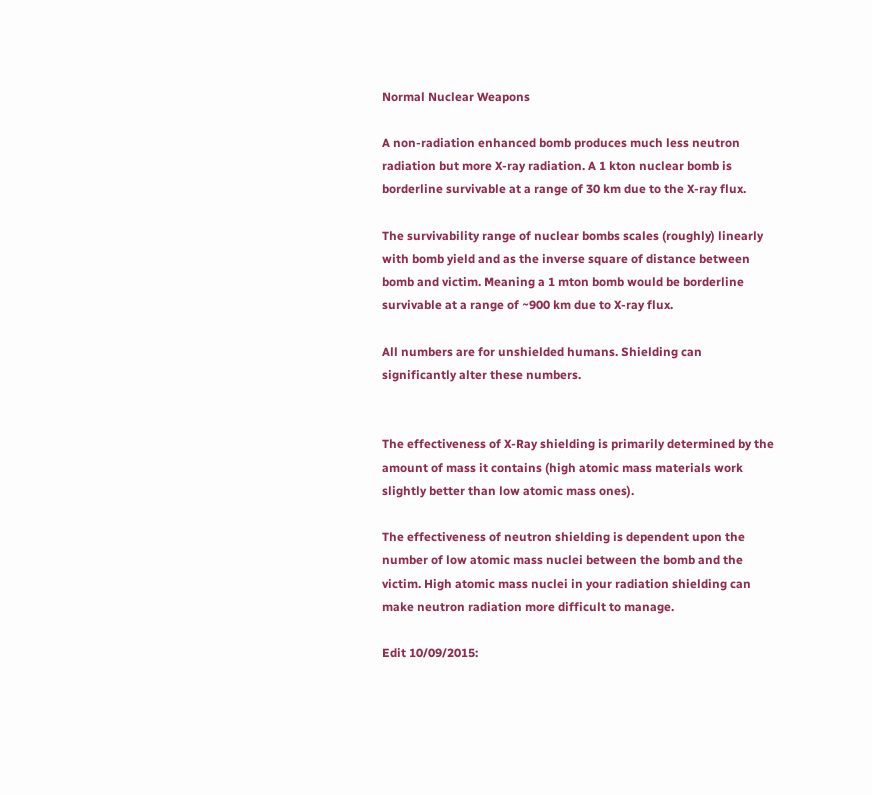Normal Nuclear Weapons

A non-radiation enhanced bomb produces much less neutron radiation but more X-ray radiation. A 1 kton nuclear bomb is borderline survivable at a range of 30 km due to the X-ray flux.

The survivability range of nuclear bombs scales (roughly) linearly with bomb yield and as the inverse square of distance between bomb and victim. Meaning a 1 mton bomb would be borderline survivable at a range of ~900 km due to X-ray flux.

All numbers are for unshielded humans. Shielding can significantly alter these numbers.


The effectiveness of X-Ray shielding is primarily determined by the amount of mass it contains (high atomic mass materials work slightly better than low atomic mass ones).

The effectiveness of neutron shielding is dependent upon the number of low atomic mass nuclei between the bomb and the victim. High atomic mass nuclei in your radiation shielding can make neutron radiation more difficult to manage.

Edit 10/09/2015: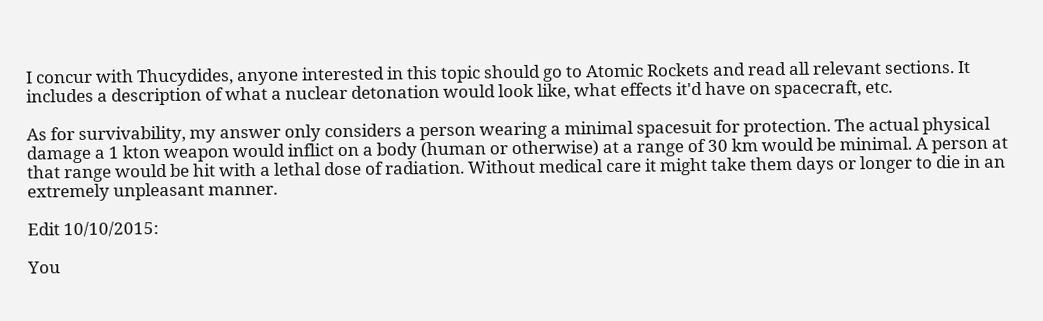I concur with Thucydides, anyone interested in this topic should go to Atomic Rockets and read all relevant sections. It includes a description of what a nuclear detonation would look like, what effects it'd have on spacecraft, etc.

As for survivability, my answer only considers a person wearing a minimal spacesuit for protection. The actual physical damage a 1 kton weapon would inflict on a body (human or otherwise) at a range of 30 km would be minimal. A person at that range would be hit with a lethal dose of radiation. Without medical care it might take them days or longer to die in an extremely unpleasant manner.

Edit 10/10/2015:

You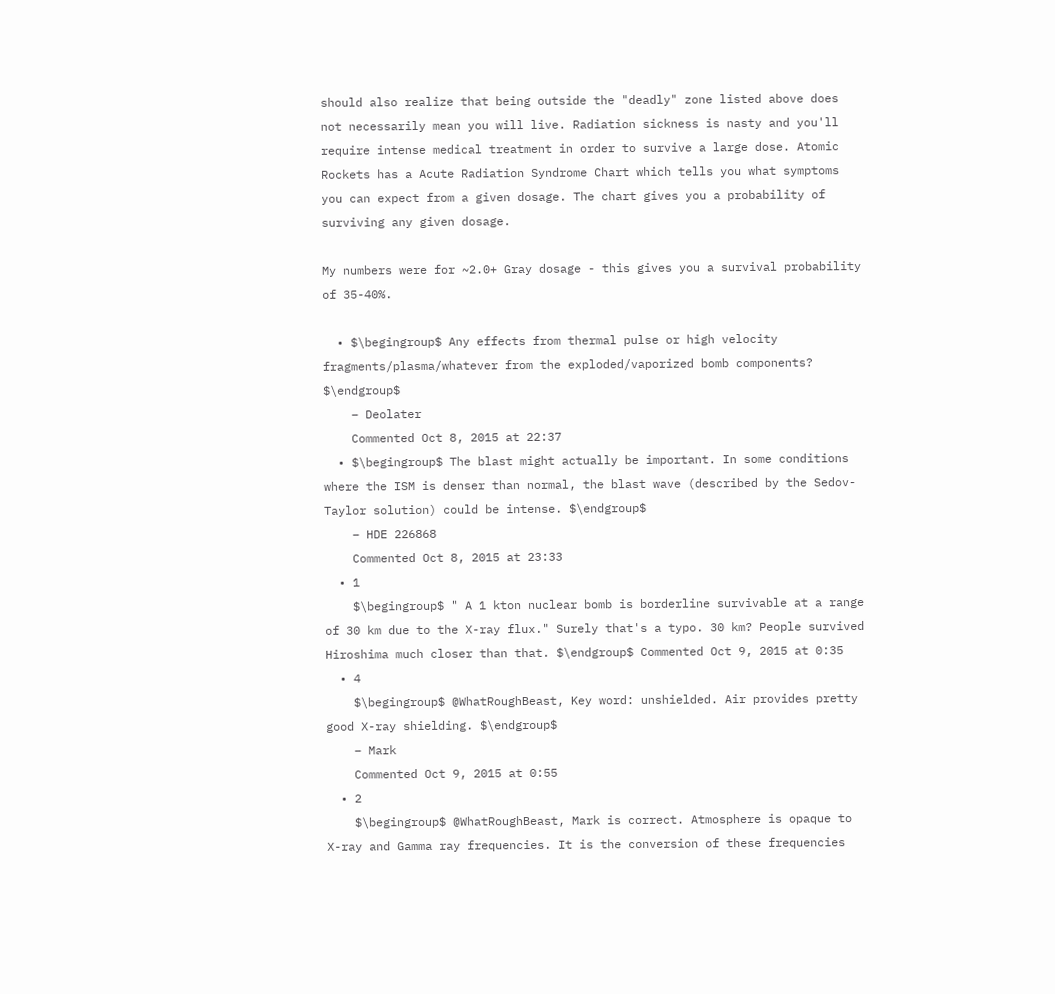should also realize that being outside the "deadly" zone listed above does not necessarily mean you will live. Radiation sickness is nasty and you'll require intense medical treatment in order to survive a large dose. Atomic Rockets has a Acute Radiation Syndrome Chart which tells you what symptoms you can expect from a given dosage. The chart gives you a probability of surviving any given dosage.

My numbers were for ~2.0+ Gray dosage - this gives you a survival probability of 35-40%.

  • $\begingroup$ Any effects from thermal pulse or high velocity fragments/plasma/whatever from the exploded/vaporized bomb components? $\endgroup$
    – Deolater
    Commented Oct 8, 2015 at 22:37
  • $\begingroup$ The blast might actually be important. In some conditions where the ISM is denser than normal, the blast wave (described by the Sedov-Taylor solution) could be intense. $\endgroup$
    – HDE 226868
    Commented Oct 8, 2015 at 23:33
  • 1
    $\begingroup$ " A 1 kton nuclear bomb is borderline survivable at a range of 30 km due to the X-ray flux." Surely that's a typo. 30 km? People survived Hiroshima much closer than that. $\endgroup$ Commented Oct 9, 2015 at 0:35
  • 4
    $\begingroup$ @WhatRoughBeast, Key word: unshielded. Air provides pretty good X-ray shielding. $\endgroup$
    – Mark
    Commented Oct 9, 2015 at 0:55
  • 2
    $\begingroup$ @WhatRoughBeast, Mark is correct. Atmosphere is opaque to X-ray and Gamma ray frequencies. It is the conversion of these frequencies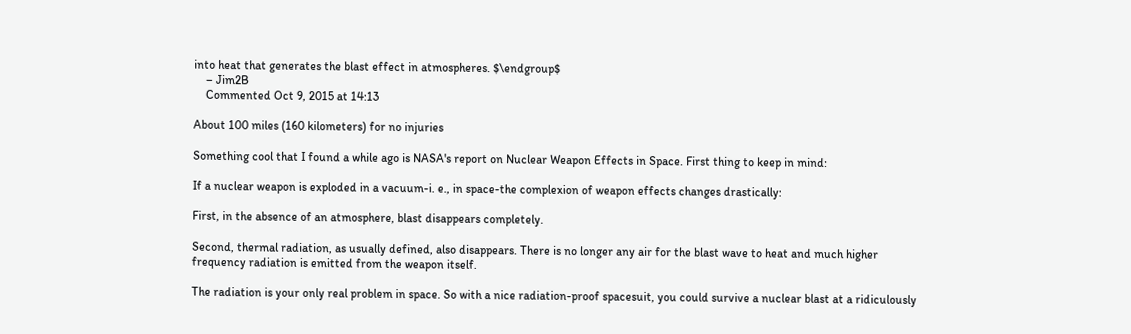into heat that generates the blast effect in atmospheres. $\endgroup$
    – Jim2B
    Commented Oct 9, 2015 at 14:13

About 100 miles (160 kilometers) for no injuries

Something cool that I found a while ago is NASA's report on Nuclear Weapon Effects in Space. First thing to keep in mind:

If a nuclear weapon is exploded in a vacuum-i. e., in space-the complexion of weapon effects changes drastically:

First, in the absence of an atmosphere, blast disappears completely.

Second, thermal radiation, as usually defined, also disappears. There is no longer any air for the blast wave to heat and much higher frequency radiation is emitted from the weapon itself.

The radiation is your only real problem in space. So with a nice radiation-proof spacesuit, you could survive a nuclear blast at a ridiculously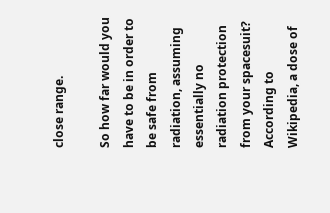close range.

So how far would you have to be in order to be safe from radiation, assuming essentially no radiation protection from your spacesuit? According to Wikipedia, a dose of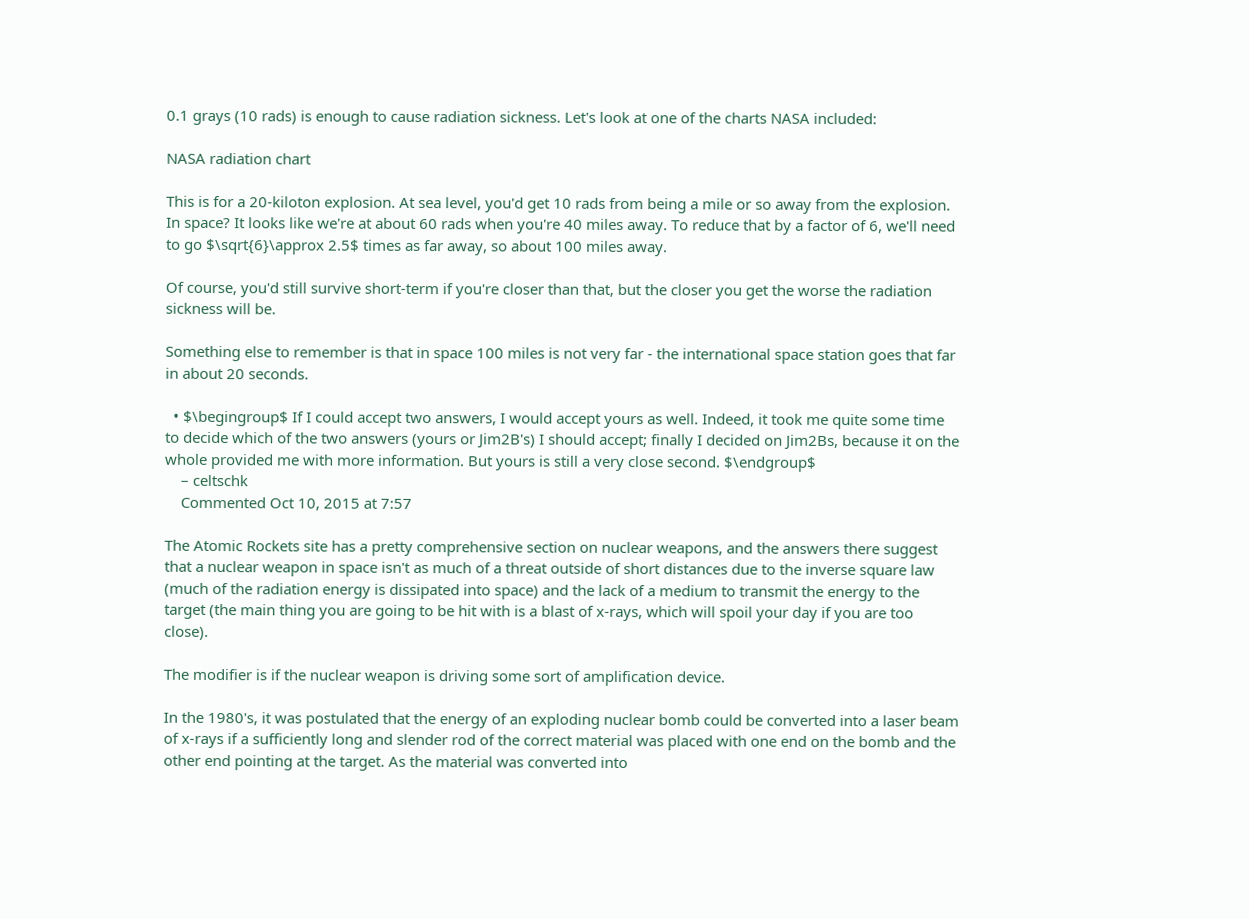0.1 grays (10 rads) is enough to cause radiation sickness. Let's look at one of the charts NASA included:

NASA radiation chart

This is for a 20-kiloton explosion. At sea level, you'd get 10 rads from being a mile or so away from the explosion. In space? It looks like we're at about 60 rads when you're 40 miles away. To reduce that by a factor of 6, we'll need to go $\sqrt{6}\approx 2.5$ times as far away, so about 100 miles away.

Of course, you'd still survive short-term if you're closer than that, but the closer you get the worse the radiation sickness will be.

Something else to remember is that in space 100 miles is not very far - the international space station goes that far in about 20 seconds.

  • $\begingroup$ If I could accept two answers, I would accept yours as well. Indeed, it took me quite some time to decide which of the two answers (yours or Jim2B's) I should accept; finally I decided on Jim2Bs, because it on the whole provided me with more information. But yours is still a very close second. $\endgroup$
    – celtschk
    Commented Oct 10, 2015 at 7:57

The Atomic Rockets site has a pretty comprehensive section on nuclear weapons, and the answers there suggest that a nuclear weapon in space isn't as much of a threat outside of short distances due to the inverse square law (much of the radiation energy is dissipated into space) and the lack of a medium to transmit the energy to the target (the main thing you are going to be hit with is a blast of x-rays, which will spoil your day if you are too close).

The modifier is if the nuclear weapon is driving some sort of amplification device.

In the 1980's, it was postulated that the energy of an exploding nuclear bomb could be converted into a laser beam of x-rays if a sufficiently long and slender rod of the correct material was placed with one end on the bomb and the other end pointing at the target. As the material was converted into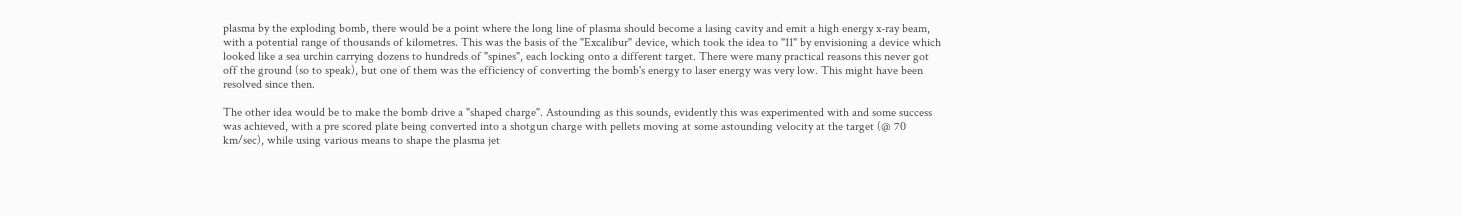plasma by the exploding bomb, there would be a point where the long line of plasma should become a lasing cavity and emit a high energy x-ray beam, with a potential range of thousands of kilometres. This was the basis of the "Excalibur" device, which took the idea to "11" by envisioning a device which looked like a sea urchin carrying dozens to hundreds of "spines", each locking onto a different target. There were many practical reasons this never got off the ground (so to speak), but one of them was the efficiency of converting the bomb's energy to laser energy was very low. This might have been resolved since then.

The other idea would be to make the bomb drive a "shaped charge". Astounding as this sounds, evidently this was experimented with and some success was achieved, with a pre scored plate being converted into a shotgun charge with pellets moving at some astounding velocity at the target (@ 70 km/sec), while using various means to shape the plasma jet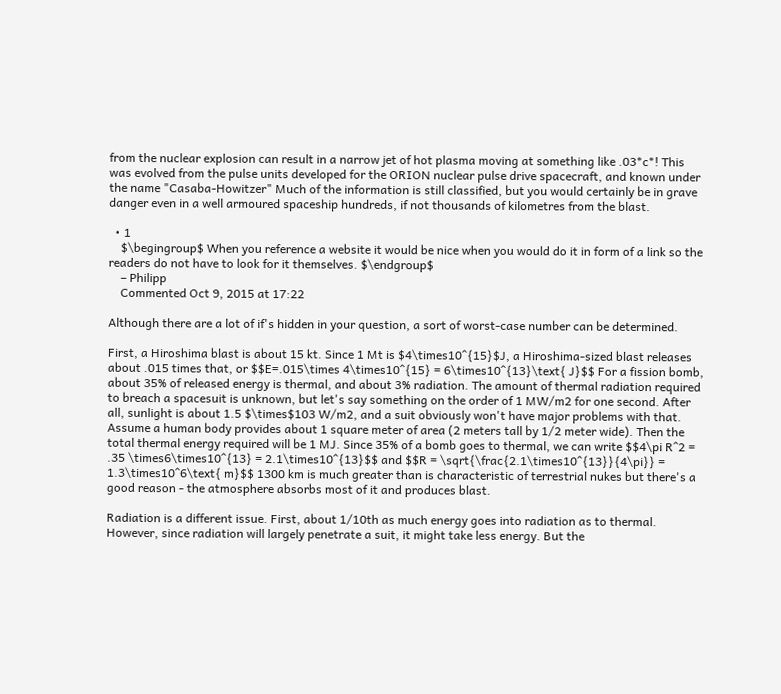from the nuclear explosion can result in a narrow jet of hot plasma moving at something like .03*c*! This was evolved from the pulse units developed for the ORION nuclear pulse drive spacecraft, and known under the name "Casaba-Howitzer" Much of the information is still classified, but you would certainly be in grave danger even in a well armoured spaceship hundreds, if not thousands of kilometres from the blast.

  • 1
    $\begingroup$ When you reference a website it would be nice when you would do it in form of a link so the readers do not have to look for it themselves. $\endgroup$
    – Philipp
    Commented Oct 9, 2015 at 17:22

Although there are a lot of if's hidden in your question, a sort of worst-case number can be determined.

First, a Hiroshima blast is about 15 kt. Since 1 Mt is $4\times10^{15}$J, a Hiroshima-sized blast releases about .015 times that, or $$E=.015\times 4\times10^{15} = 6\times10^{13}\text{ J}$$ For a fission bomb, about 35% of released energy is thermal, and about 3% radiation. The amount of thermal radiation required to breach a spacesuit is unknown, but let's say something on the order of 1 MW/m2 for one second. After all, sunlight is about 1.5 $\times$103 W/m2, and a suit obviously won't have major problems with that. Assume a human body provides about 1 square meter of area (2 meters tall by 1/2 meter wide). Then the total thermal energy required will be 1 MJ. Since 35% of a bomb goes to thermal, we can write $$4\pi R^2 = .35 \times6\times10^{13} = 2.1\times10^{13}$$ and $$R = \sqrt{\frac{2.1\times10^{13}}{4\pi}} = 1.3\times10^6\text{ m}$$ 1300 km is much greater than is characteristic of terrestrial nukes but there's a good reason - the atmosphere absorbs most of it and produces blast.

Radiation is a different issue. First, about 1/10th as much energy goes into radiation as to thermal. However, since radiation will largely penetrate a suit, it might take less energy. But the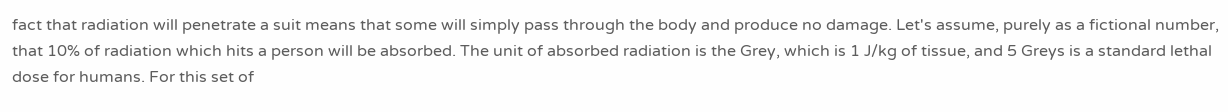fact that radiation will penetrate a suit means that some will simply pass through the body and produce no damage. Let's assume, purely as a fictional number, that 10% of radiation which hits a person will be absorbed. The unit of absorbed radiation is the Grey, which is 1 J/kg of tissue, and 5 Greys is a standard lethal dose for humans. For this set of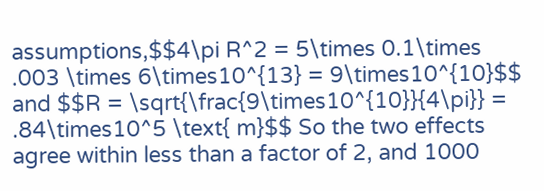assumptions,$$4\pi R^2 = 5\times 0.1\times .003 \times 6\times10^{13} = 9\times10^{10}$$ and $$R = \sqrt{\frac{9\times10^{10}}{4\pi}} = .84\times10^5 \text{ m}$$ So the two effects agree within less than a factor of 2, and 1000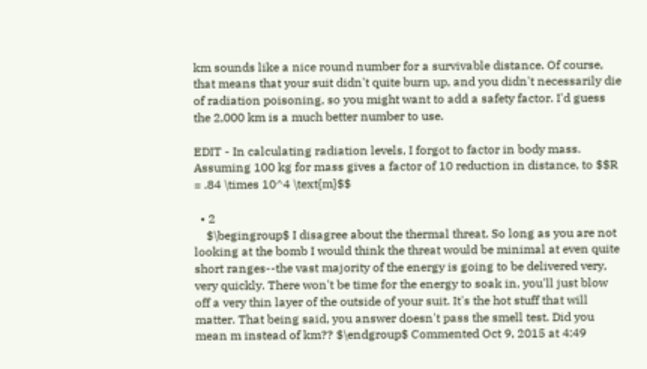km sounds like a nice round number for a survivable distance. Of course, that means that your suit didn't quite burn up, and you didn't necessarily die of radiation poisoning, so you might want to add a safety factor. I'd guess the 2,000 km is a much better number to use.

EDIT - In calculating radiation levels, I forgot to factor in body mass. Assuming 100 kg for mass gives a factor of 10 reduction in distance, to $$R = .84 \times 10^4 \text{m}$$

  • 2
    $\begingroup$ I disagree about the thermal threat. So long as you are not looking at the bomb I would think the threat would be minimal at even quite short ranges--the vast majority of the energy is going to be delivered very, very quickly. There won't be time for the energy to soak in, you'll just blow off a very thin layer of the outside of your suit. It's the hot stuff that will matter. That being said, you answer doesn't pass the smell test. Did you mean m instead of km?? $\endgroup$ Commented Oct 9, 2015 at 4:49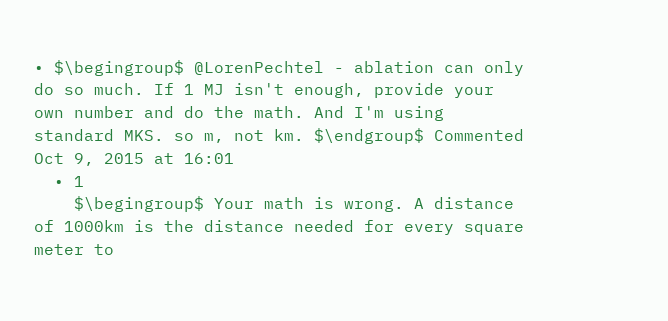• $\begingroup$ @LorenPechtel - ablation can only do so much. If 1 MJ isn't enough, provide your own number and do the math. And I'm using standard MKS. so m, not km. $\endgroup$ Commented Oct 9, 2015 at 16:01
  • 1
    $\begingroup$ Your math is wrong. A distance of 1000km is the distance needed for every square meter to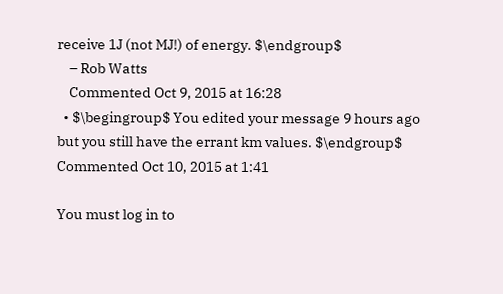receive 1J (not MJ!) of energy. $\endgroup$
    – Rob Watts
    Commented Oct 9, 2015 at 16:28
  • $\begingroup$ You edited your message 9 hours ago but you still have the errant km values. $\endgroup$ Commented Oct 10, 2015 at 1:41

You must log in to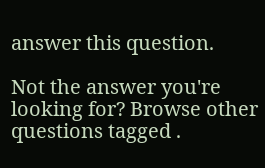answer this question.

Not the answer you're looking for? Browse other questions tagged .